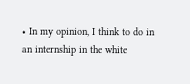• In my opinion, I think to do in an internship in the white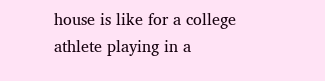house is like for a college athlete playing in a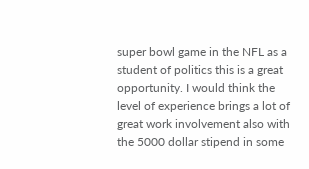super bowl game in the NFL as a student of politics this is a great opportunity. I would think the level of experience brings a lot of great work involvement also with the 5000 dollar stipend in some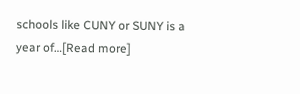schools like CUNY or SUNY is a year of…[Read more]